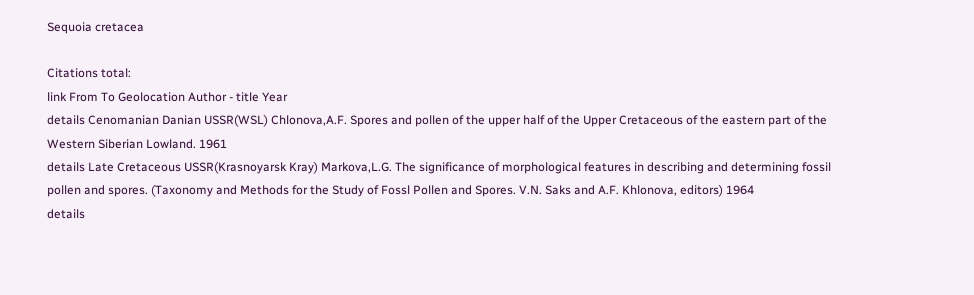Sequoia cretacea

Citations total:
link From To Geolocation Author - title Year
details Cenomanian Danian USSR(WSL) Chlonova,A.F. Spores and pollen of the upper half of the Upper Cretaceous of the eastern part of the Western Siberian Lowland. 1961
details Late Cretaceous USSR(Krasnoyarsk Kray) Markova,L.G. The significance of morphological features in describing and determining fossil pollen and spores. (Taxonomy and Methods for the Study of Fossl Pollen and Spores. V.N. Saks and A.F. Khlonova, editors) 1964
details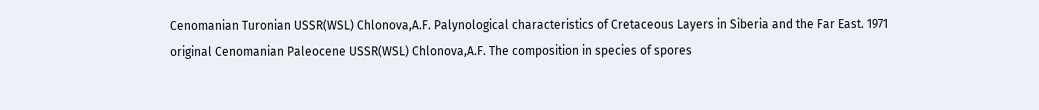Cenomanian Turonian USSR(WSL) Chlonova,A.F. Palynological characteristics of Cretaceous Layers in Siberia and the Far East. 1971
original Cenomanian Paleocene USSR(WSL) Chlonova,A.F. The composition in species of spores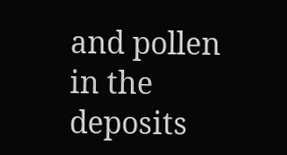and pollen in the deposits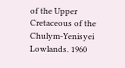of the Upper Cretaceous of the Chulym-Yenisyei Lowlands. 1960